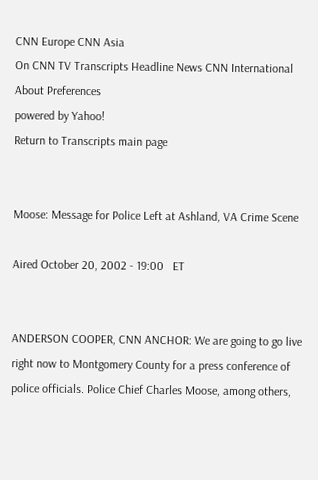CNN Europe CNN Asia
On CNN TV Transcripts Headline News CNN International About Preferences
powered by Yahoo!
Return to Transcripts main page


Moose: Message for Police Left at Ashland, VA Crime Scene

Aired October 20, 2002 - 19:00   ET


ANDERSON COOPER, CNN ANCHOR: We are going to go live right now to Montgomery County for a press conference of police officials. Police Chief Charles Moose, among others,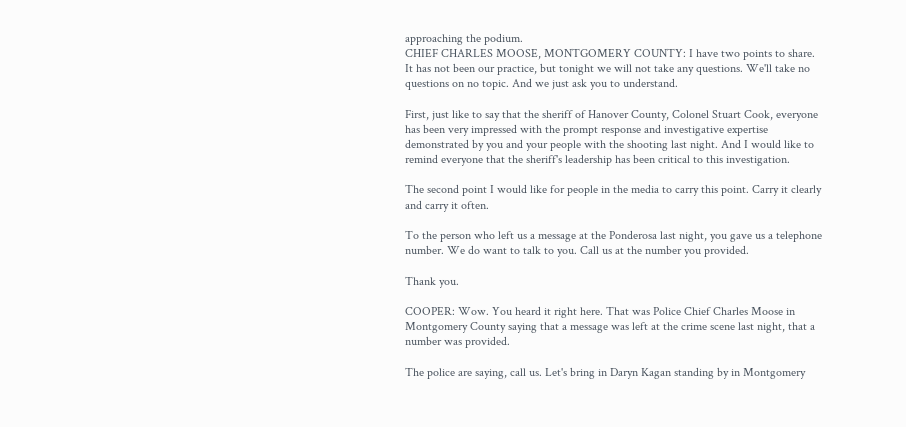approaching the podium.
CHIEF CHARLES MOOSE, MONTGOMERY COUNTY: I have two points to share. It has not been our practice, but tonight we will not take any questions. We'll take no questions on no topic. And we just ask you to understand.

First, just like to say that the sheriff of Hanover County, Colonel Stuart Cook, everyone has been very impressed with the prompt response and investigative expertise demonstrated by you and your people with the shooting last night. And I would like to remind everyone that the sheriff's leadership has been critical to this investigation.

The second point I would like for people in the media to carry this point. Carry it clearly and carry it often.

To the person who left us a message at the Ponderosa last night, you gave us a telephone number. We do want to talk to you. Call us at the number you provided.

Thank you.

COOPER: Wow. You heard it right here. That was Police Chief Charles Moose in Montgomery County saying that a message was left at the crime scene last night, that a number was provided.

The police are saying, call us. Let's bring in Daryn Kagan standing by in Montgomery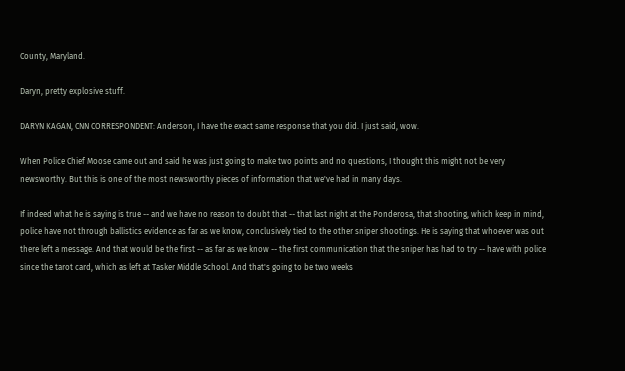County, Maryland.

Daryn, pretty explosive stuff.

DARYN KAGAN, CNN CORRESPONDENT: Anderson, I have the exact same response that you did. I just said, wow.

When Police Chief Moose came out and said he was just going to make two points and no questions, I thought this might not be very newsworthy. But this is one of the most newsworthy pieces of information that we've had in many days.

If indeed what he is saying is true -- and we have no reason to doubt that -- that last night at the Ponderosa, that shooting, which keep in mind, police have not through ballistics evidence as far as we know, conclusively tied to the other sniper shootings. He is saying that whoever was out there left a message. And that would be the first -- as far as we know -- the first communication that the sniper has had to try -- have with police since the tarot card, which as left at Tasker Middle School. And that's going to be two weeks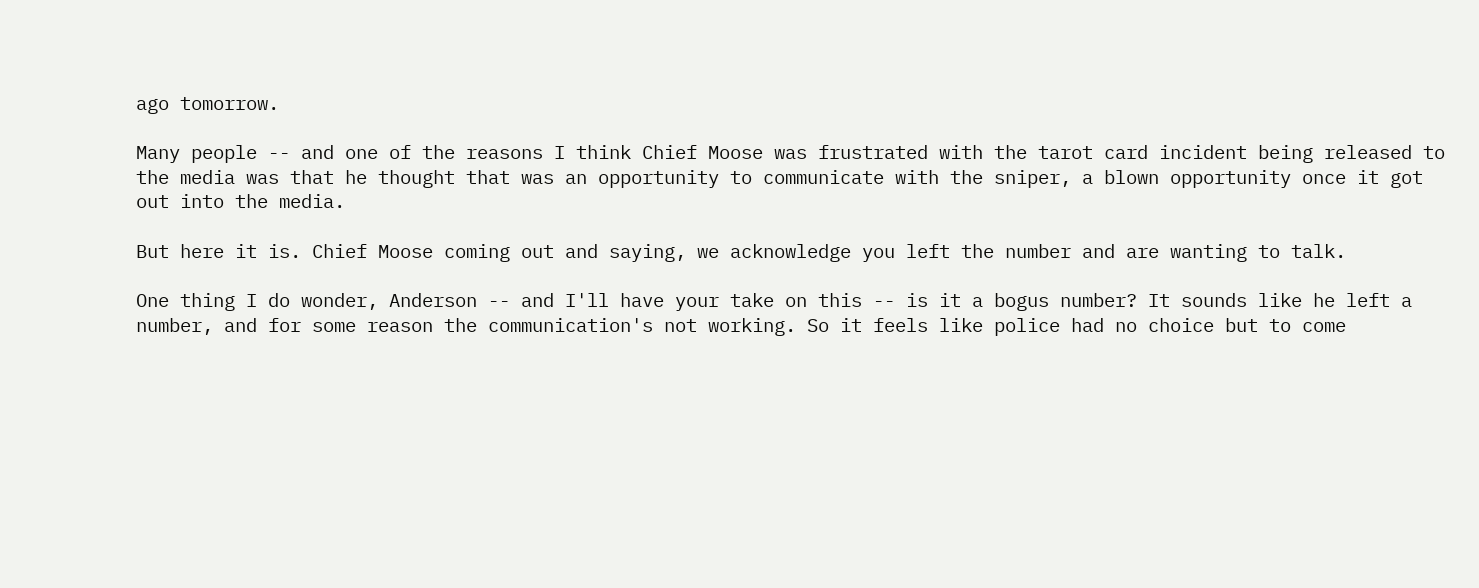ago tomorrow.

Many people -- and one of the reasons I think Chief Moose was frustrated with the tarot card incident being released to the media was that he thought that was an opportunity to communicate with the sniper, a blown opportunity once it got out into the media.

But here it is. Chief Moose coming out and saying, we acknowledge you left the number and are wanting to talk.

One thing I do wonder, Anderson -- and I'll have your take on this -- is it a bogus number? It sounds like he left a number, and for some reason the communication's not working. So it feels like police had no choice but to come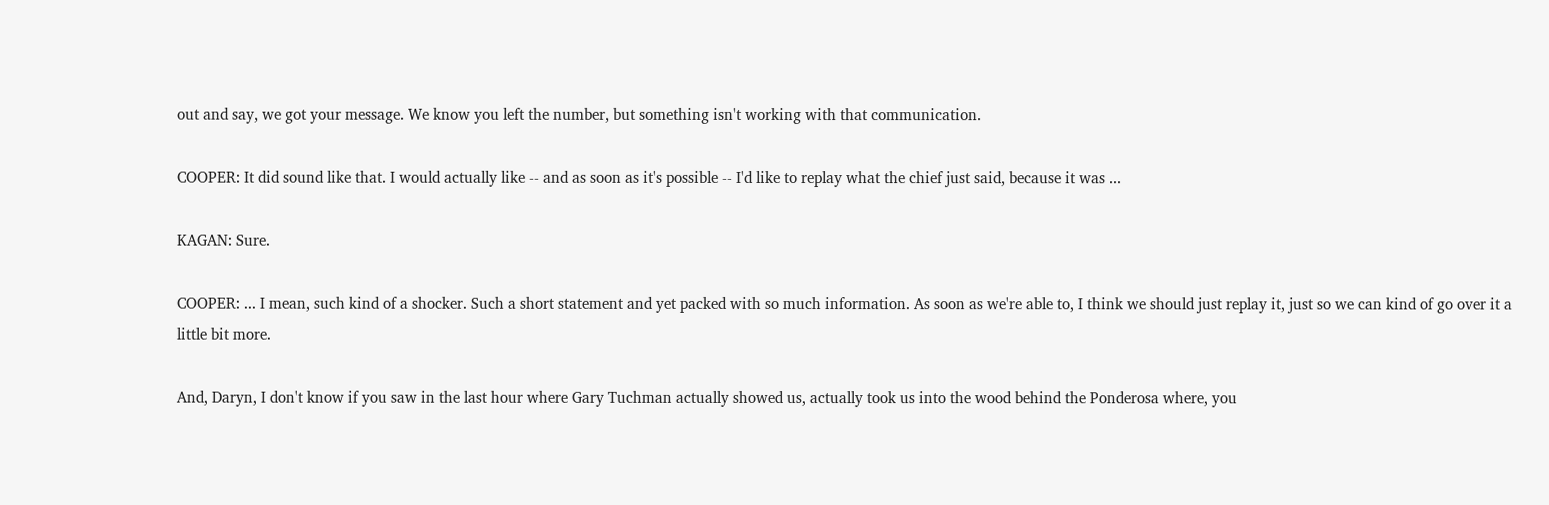out and say, we got your message. We know you left the number, but something isn't working with that communication.

COOPER: It did sound like that. I would actually like -- and as soon as it's possible -- I'd like to replay what the chief just said, because it was ...

KAGAN: Sure.

COOPER: ... I mean, such kind of a shocker. Such a short statement and yet packed with so much information. As soon as we're able to, I think we should just replay it, just so we can kind of go over it a little bit more.

And, Daryn, I don't know if you saw in the last hour where Gary Tuchman actually showed us, actually took us into the wood behind the Ponderosa where, you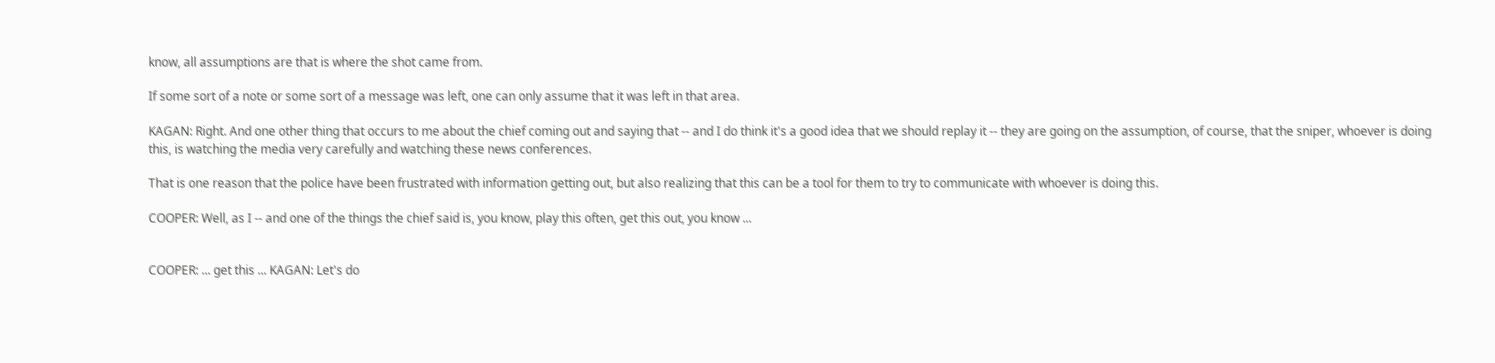know, all assumptions are that is where the shot came from.

If some sort of a note or some sort of a message was left, one can only assume that it was left in that area.

KAGAN: Right. And one other thing that occurs to me about the chief coming out and saying that -- and I do think it's a good idea that we should replay it -- they are going on the assumption, of course, that the sniper, whoever is doing this, is watching the media very carefully and watching these news conferences.

That is one reason that the police have been frustrated with information getting out, but also realizing that this can be a tool for them to try to communicate with whoever is doing this.

COOPER: Well, as I -- and one of the things the chief said is, you know, play this often, get this out, you know ...


COOPER: ... get this ... KAGAN: Let's do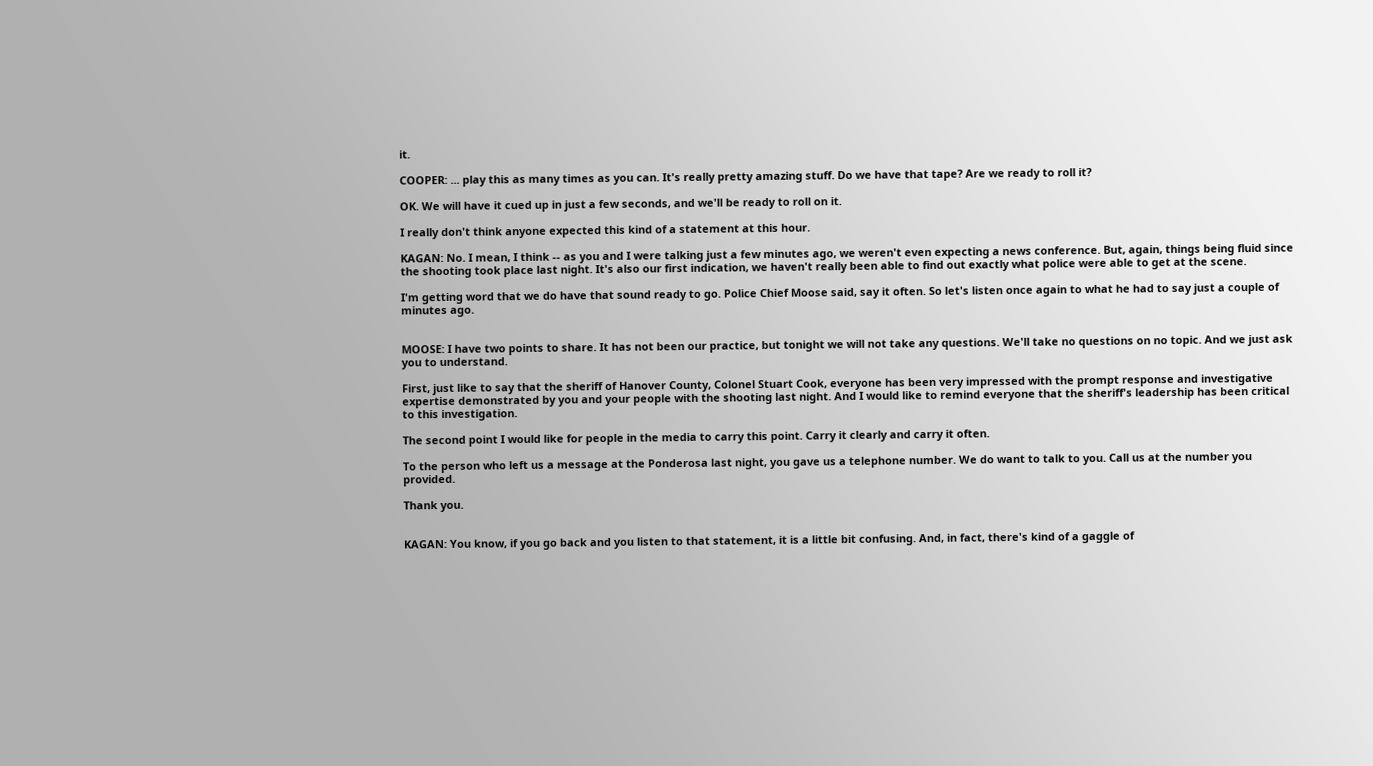it.

COOPER: ... play this as many times as you can. It's really pretty amazing stuff. Do we have that tape? Are we ready to roll it?

OK. We will have it cued up in just a few seconds, and we'll be ready to roll on it.

I really don't think anyone expected this kind of a statement at this hour.

KAGAN: No. I mean, I think -- as you and I were talking just a few minutes ago, we weren't even expecting a news conference. But, again, things being fluid since the shooting took place last night. It's also our first indication, we haven't really been able to find out exactly what police were able to get at the scene.

I'm getting word that we do have that sound ready to go. Police Chief Moose said, say it often. So let's listen once again to what he had to say just a couple of minutes ago.


MOOSE: I have two points to share. It has not been our practice, but tonight we will not take any questions. We'll take no questions on no topic. And we just ask you to understand.

First, just like to say that the sheriff of Hanover County, Colonel Stuart Cook, everyone has been very impressed with the prompt response and investigative expertise demonstrated by you and your people with the shooting last night. And I would like to remind everyone that the sheriff's leadership has been critical to this investigation.

The second point I would like for people in the media to carry this point. Carry it clearly and carry it often.

To the person who left us a message at the Ponderosa last night, you gave us a telephone number. We do want to talk to you. Call us at the number you provided.

Thank you.


KAGAN: You know, if you go back and you listen to that statement, it is a little bit confusing. And, in fact, there's kind of a gaggle of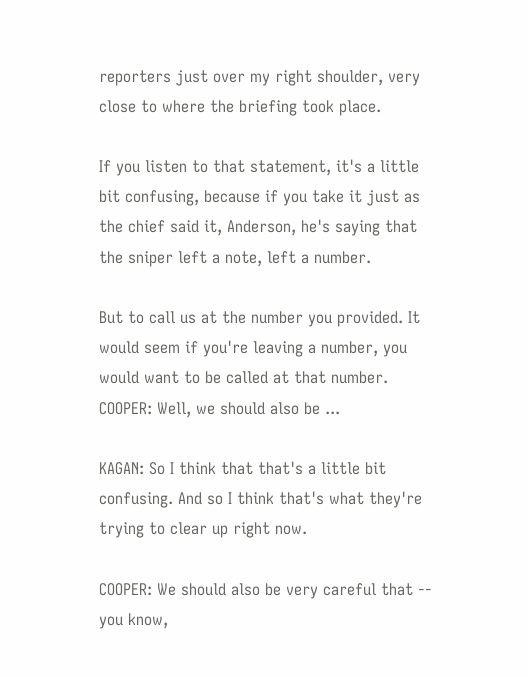reporters just over my right shoulder, very close to where the briefing took place.

If you listen to that statement, it's a little bit confusing, because if you take it just as the chief said it, Anderson, he's saying that the sniper left a note, left a number.

But to call us at the number you provided. It would seem if you're leaving a number, you would want to be called at that number. COOPER: Well, we should also be ...

KAGAN: So I think that that's a little bit confusing. And so I think that's what they're trying to clear up right now.

COOPER: We should also be very careful that -- you know,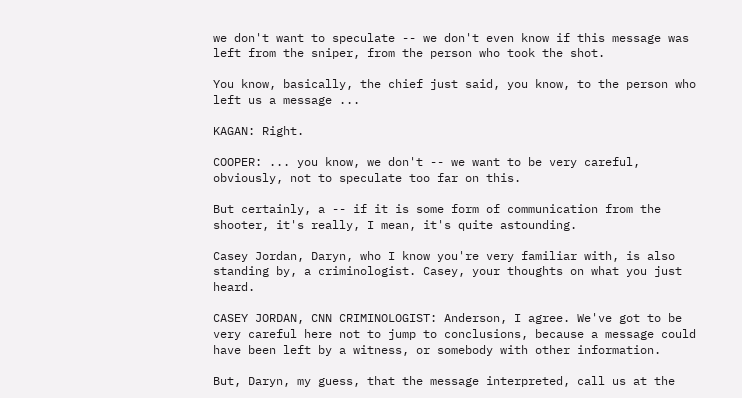we don't want to speculate -- we don't even know if this message was left from the sniper, from the person who took the shot.

You know, basically, the chief just said, you know, to the person who left us a message ...

KAGAN: Right.

COOPER: ... you know, we don't -- we want to be very careful, obviously, not to speculate too far on this.

But certainly, a -- if it is some form of communication from the shooter, it's really, I mean, it's quite astounding.

Casey Jordan, Daryn, who I know you're very familiar with, is also standing by, a criminologist. Casey, your thoughts on what you just heard.

CASEY JORDAN, CNN CRIMINOLOGIST: Anderson, I agree. We've got to be very careful here not to jump to conclusions, because a message could have been left by a witness, or somebody with other information.

But, Daryn, my guess, that the message interpreted, call us at the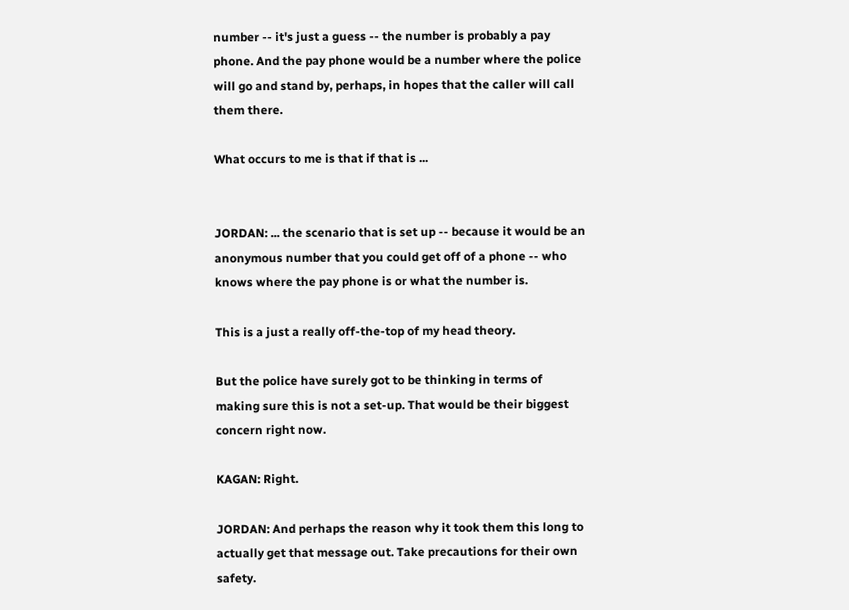number -- it's just a guess -- the number is probably a pay phone. And the pay phone would be a number where the police will go and stand by, perhaps, in hopes that the caller will call them there.

What occurs to me is that if that is ...


JORDAN: ... the scenario that is set up -- because it would be an anonymous number that you could get off of a phone -- who knows where the pay phone is or what the number is.

This is a just a really off-the-top of my head theory.

But the police have surely got to be thinking in terms of making sure this is not a set-up. That would be their biggest concern right now.

KAGAN: Right.

JORDAN: And perhaps the reason why it took them this long to actually get that message out. Take precautions for their own safety.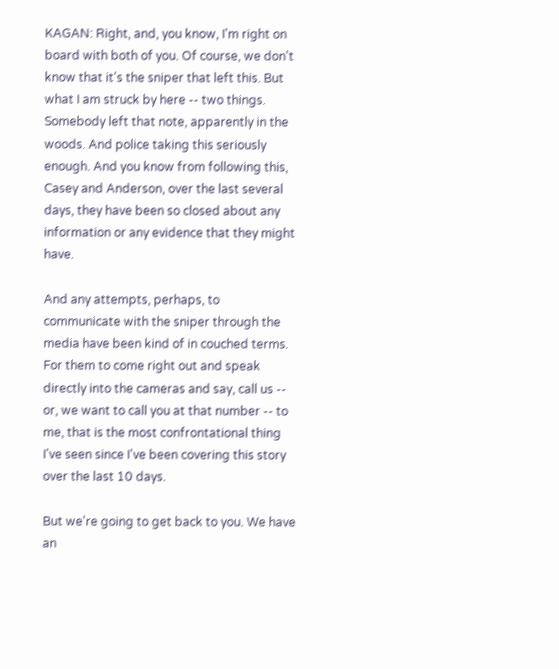KAGAN: Right, and, you know, I'm right on board with both of you. Of course, we don't know that it's the sniper that left this. But what I am struck by here -- two things. Somebody left that note, apparently in the woods. And police taking this seriously enough. And you know from following this, Casey and Anderson, over the last several days, they have been so closed about any information or any evidence that they might have.

And any attempts, perhaps, to communicate with the sniper through the media have been kind of in couched terms. For them to come right out and speak directly into the cameras and say, call us -- or, we want to call you at that number -- to me, that is the most confrontational thing I've seen since I've been covering this story over the last 10 days.

But we're going to get back to you. We have an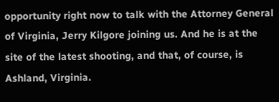opportunity right now to talk with the Attorney General of Virginia, Jerry Kilgore joining us. And he is at the site of the latest shooting, and that, of course, is Ashland, Virginia.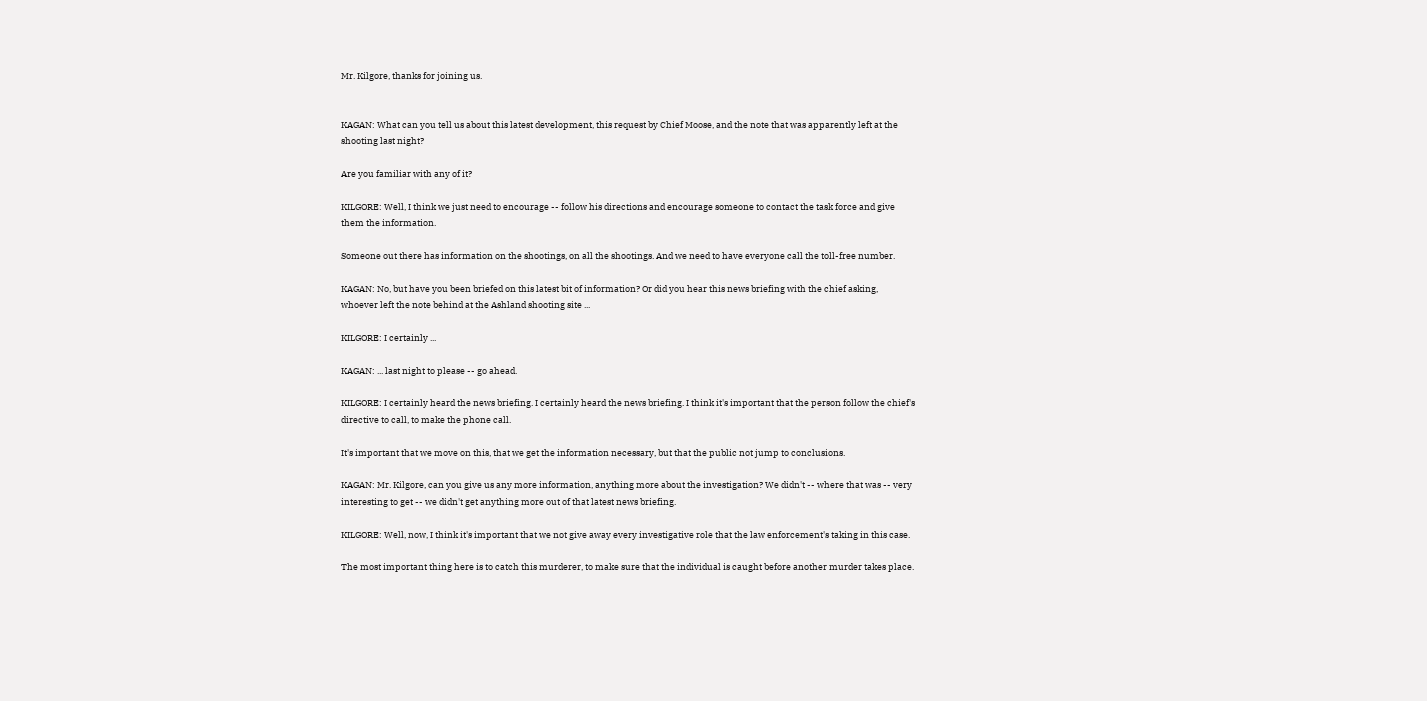Mr. Kilgore, thanks for joining us.


KAGAN: What can you tell us about this latest development, this request by Chief Moose, and the note that was apparently left at the shooting last night?

Are you familiar with any of it?

KILGORE: Well, I think we just need to encourage -- follow his directions and encourage someone to contact the task force and give them the information.

Someone out there has information on the shootings, on all the shootings. And we need to have everyone call the toll-free number.

KAGAN: No, but have you been briefed on this latest bit of information? Or did you hear this news briefing with the chief asking, whoever left the note behind at the Ashland shooting site ...

KILGORE: I certainly ...

KAGAN: ... last night to please -- go ahead.

KILGORE: I certainly heard the news briefing. I certainly heard the news briefing. I think it's important that the person follow the chief's directive to call, to make the phone call.

It's important that we move on this, that we get the information necessary, but that the public not jump to conclusions.

KAGAN: Mr. Kilgore, can you give us any more information, anything more about the investigation? We didn't -- where that was -- very interesting to get -- we didn't get anything more out of that latest news briefing.

KILGORE: Well, now, I think it's important that we not give away every investigative role that the law enforcement's taking in this case.

The most important thing here is to catch this murderer, to make sure that the individual is caught before another murder takes place.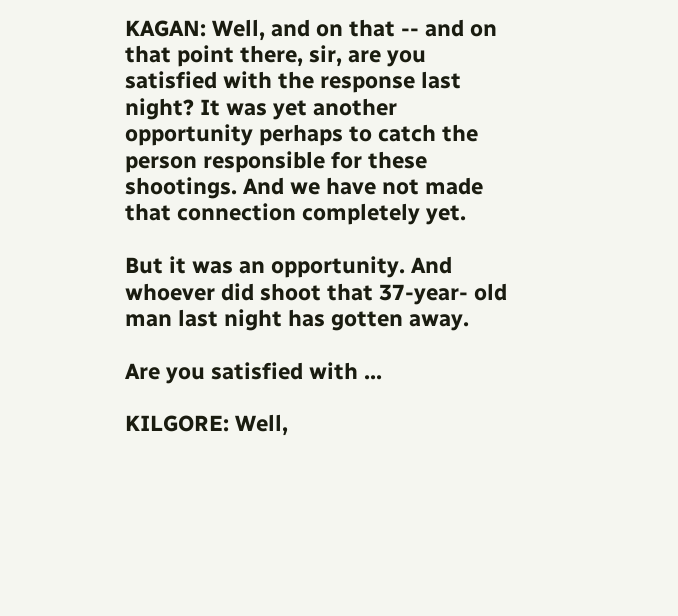KAGAN: Well, and on that -- and on that point there, sir, are you satisfied with the response last night? It was yet another opportunity perhaps to catch the person responsible for these shootings. And we have not made that connection completely yet.

But it was an opportunity. And whoever did shoot that 37-year- old man last night has gotten away.

Are you satisfied with ...

KILGORE: Well,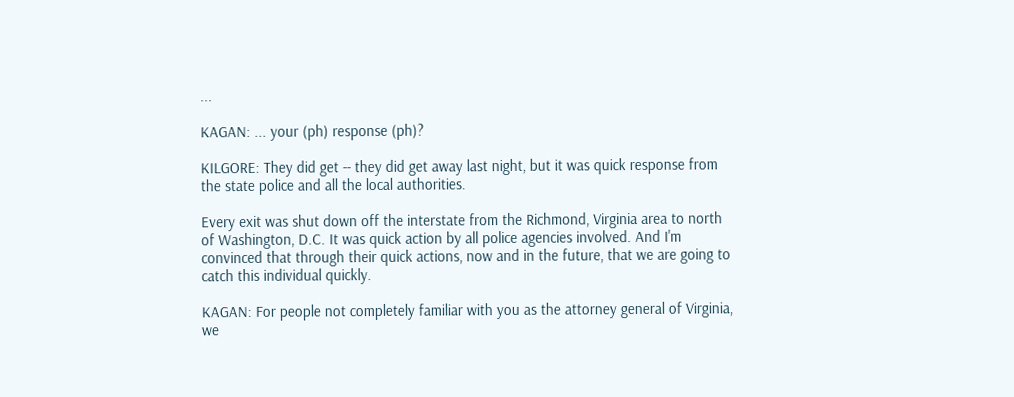...

KAGAN: ... your (ph) response (ph)?

KILGORE: They did get -- they did get away last night, but it was quick response from the state police and all the local authorities.

Every exit was shut down off the interstate from the Richmond, Virginia area to north of Washington, D.C. It was quick action by all police agencies involved. And I'm convinced that through their quick actions, now and in the future, that we are going to catch this individual quickly.

KAGAN: For people not completely familiar with you as the attorney general of Virginia, we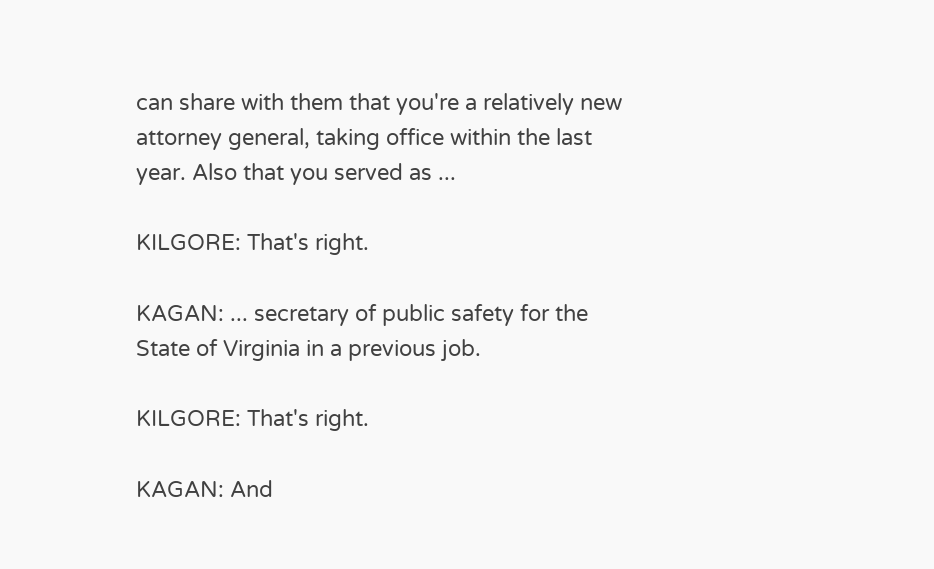can share with them that you're a relatively new attorney general, taking office within the last year. Also that you served as ...

KILGORE: That's right.

KAGAN: ... secretary of public safety for the State of Virginia in a previous job.

KILGORE: That's right.

KAGAN: And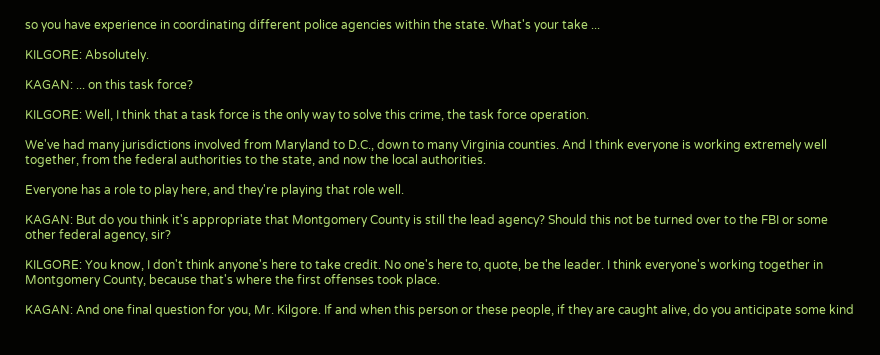so you have experience in coordinating different police agencies within the state. What's your take ...

KILGORE: Absolutely.

KAGAN: ... on this task force?

KILGORE: Well, I think that a task force is the only way to solve this crime, the task force operation.

We've had many jurisdictions involved from Maryland to D.C., down to many Virginia counties. And I think everyone is working extremely well together, from the federal authorities to the state, and now the local authorities.

Everyone has a role to play here, and they're playing that role well.

KAGAN: But do you think it's appropriate that Montgomery County is still the lead agency? Should this not be turned over to the FBI or some other federal agency, sir?

KILGORE: You know, I don't think anyone's here to take credit. No one's here to, quote, be the leader. I think everyone's working together in Montgomery County, because that's where the first offenses took place.

KAGAN: And one final question for you, Mr. Kilgore. If and when this person or these people, if they are caught alive, do you anticipate some kind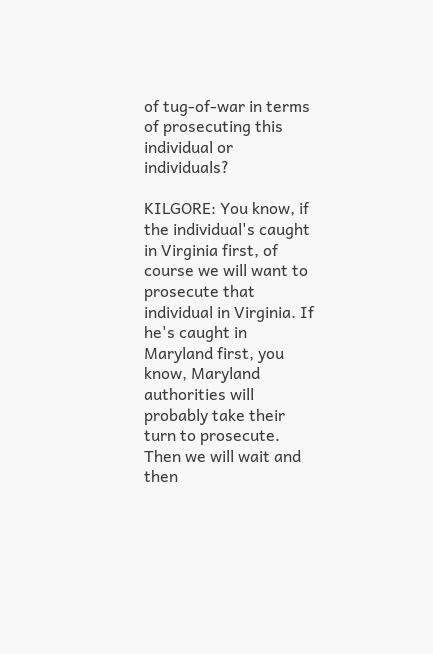of tug-of-war in terms of prosecuting this individual or individuals?

KILGORE: You know, if the individual's caught in Virginia first, of course we will want to prosecute that individual in Virginia. If he's caught in Maryland first, you know, Maryland authorities will probably take their turn to prosecute. Then we will wait and then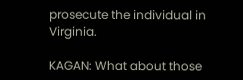prosecute the individual in Virginia.

KAGAN: What about those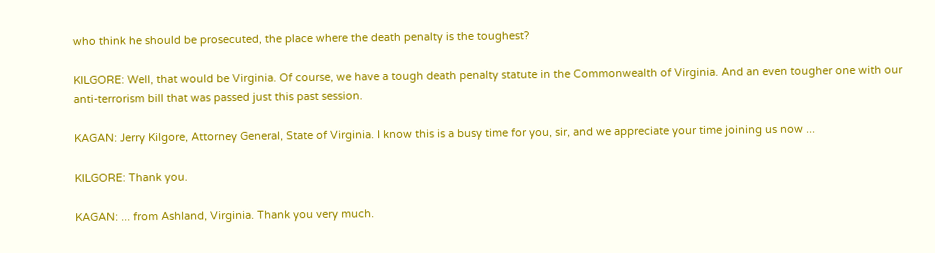who think he should be prosecuted, the place where the death penalty is the toughest?

KILGORE: Well, that would be Virginia. Of course, we have a tough death penalty statute in the Commonwealth of Virginia. And an even tougher one with our anti-terrorism bill that was passed just this past session.

KAGAN: Jerry Kilgore, Attorney General, State of Virginia. I know this is a busy time for you, sir, and we appreciate your time joining us now ...

KILGORE: Thank you.

KAGAN: ... from Ashland, Virginia. Thank you very much.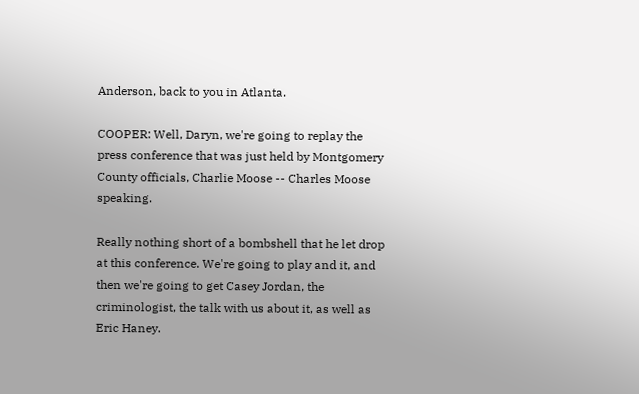Anderson, back to you in Atlanta.

COOPER: Well, Daryn, we're going to replay the press conference that was just held by Montgomery County officials, Charlie Moose -- Charles Moose speaking.

Really nothing short of a bombshell that he let drop at this conference. We're going to play and it, and then we're going to get Casey Jordan, the criminologist, the talk with us about it, as well as Eric Haney.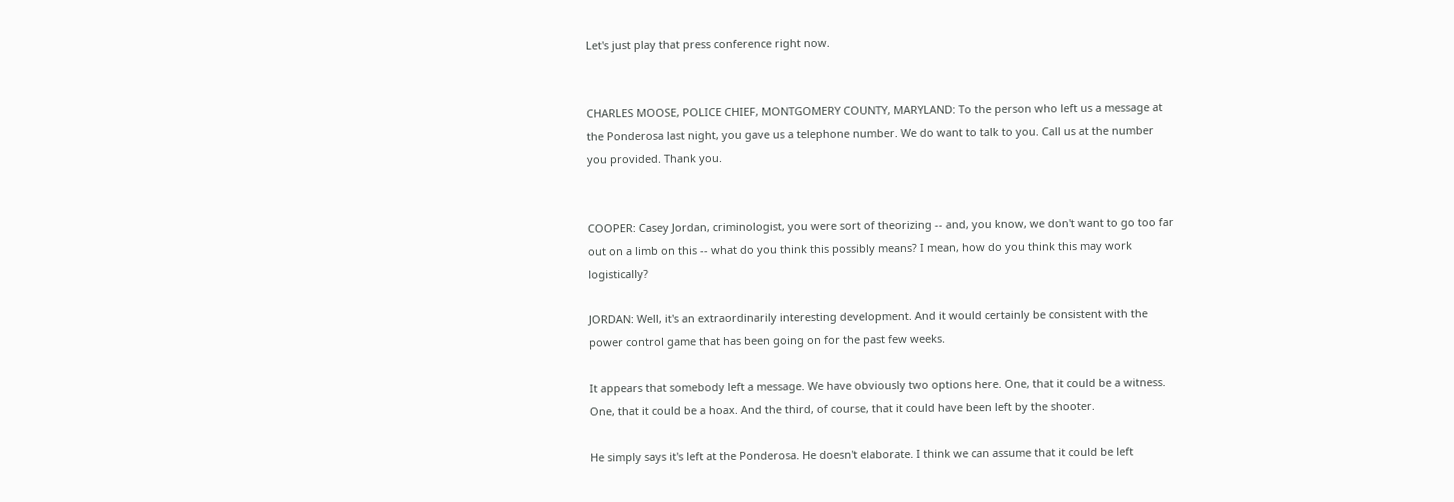Let's just play that press conference right now.


CHARLES MOOSE, POLICE CHIEF, MONTGOMERY COUNTY, MARYLAND: To the person who left us a message at the Ponderosa last night, you gave us a telephone number. We do want to talk to you. Call us at the number you provided. Thank you.


COOPER: Casey Jordan, criminologist, you were sort of theorizing -- and, you know, we don't want to go too far out on a limb on this -- what do you think this possibly means? I mean, how do you think this may work logistically?

JORDAN: Well, it's an extraordinarily interesting development. And it would certainly be consistent with the power control game that has been going on for the past few weeks.

It appears that somebody left a message. We have obviously two options here. One, that it could be a witness. One, that it could be a hoax. And the third, of course, that it could have been left by the shooter.

He simply says it's left at the Ponderosa. He doesn't elaborate. I think we can assume that it could be left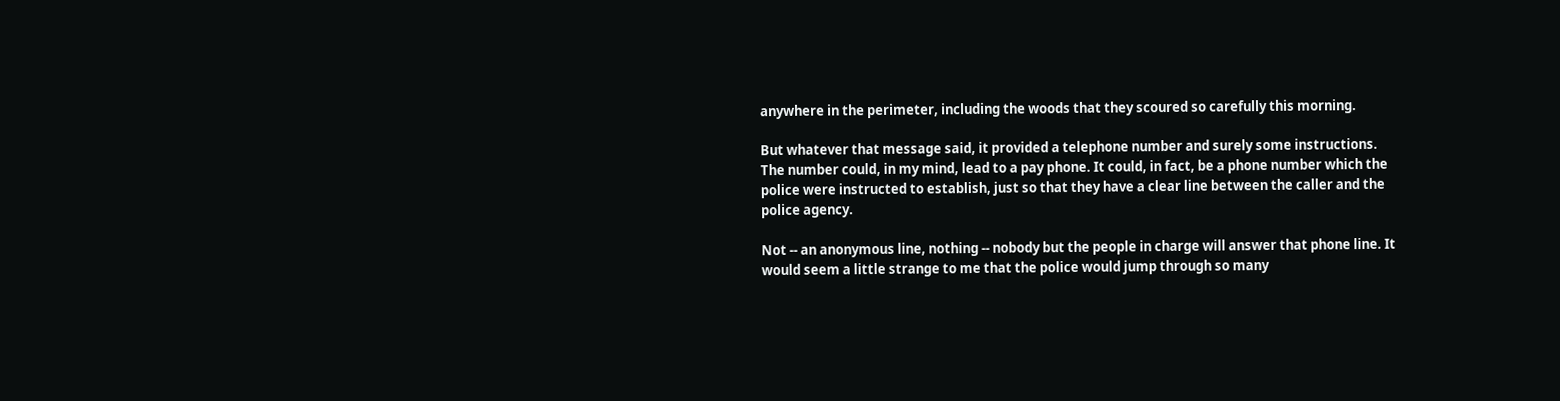anywhere in the perimeter, including the woods that they scoured so carefully this morning.

But whatever that message said, it provided a telephone number and surely some instructions. The number could, in my mind, lead to a pay phone. It could, in fact, be a phone number which the police were instructed to establish, just so that they have a clear line between the caller and the police agency.

Not -- an anonymous line, nothing -- nobody but the people in charge will answer that phone line. It would seem a little strange to me that the police would jump through so many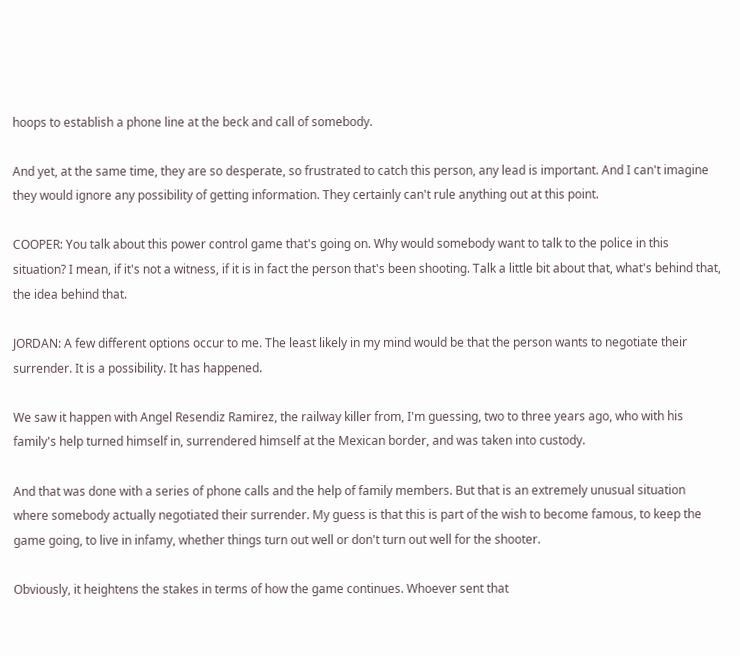hoops to establish a phone line at the beck and call of somebody.

And yet, at the same time, they are so desperate, so frustrated to catch this person, any lead is important. And I can't imagine they would ignore any possibility of getting information. They certainly can't rule anything out at this point.

COOPER: You talk about this power control game that's going on. Why would somebody want to talk to the police in this situation? I mean, if it's not a witness, if it is in fact the person that's been shooting. Talk a little bit about that, what's behind that, the idea behind that.

JORDAN: A few different options occur to me. The least likely in my mind would be that the person wants to negotiate their surrender. It is a possibility. It has happened.

We saw it happen with Angel Resendiz Ramirez, the railway killer from, I'm guessing, two to three years ago, who with his family's help turned himself in, surrendered himself at the Mexican border, and was taken into custody.

And that was done with a series of phone calls and the help of family members. But that is an extremely unusual situation where somebody actually negotiated their surrender. My guess is that this is part of the wish to become famous, to keep the game going, to live in infamy, whether things turn out well or don't turn out well for the shooter.

Obviously, it heightens the stakes in terms of how the game continues. Whoever sent that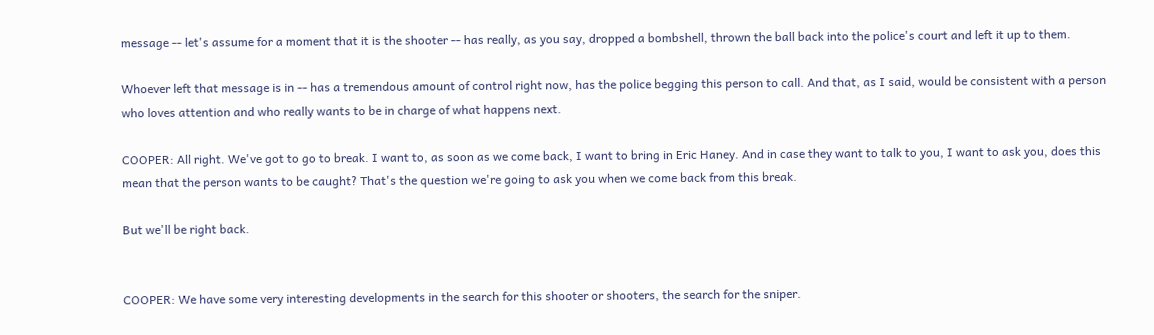message -- let's assume for a moment that it is the shooter -- has really, as you say, dropped a bombshell, thrown the ball back into the police's court and left it up to them.

Whoever left that message is in -- has a tremendous amount of control right now, has the police begging this person to call. And that, as I said, would be consistent with a person who loves attention and who really wants to be in charge of what happens next.

COOPER: All right. We've got to go to break. I want to, as soon as we come back, I want to bring in Eric Haney. And in case they want to talk to you, I want to ask you, does this mean that the person wants to be caught? That's the question we're going to ask you when we come back from this break.

But we'll be right back.


COOPER: We have some very interesting developments in the search for this shooter or shooters, the search for the sniper.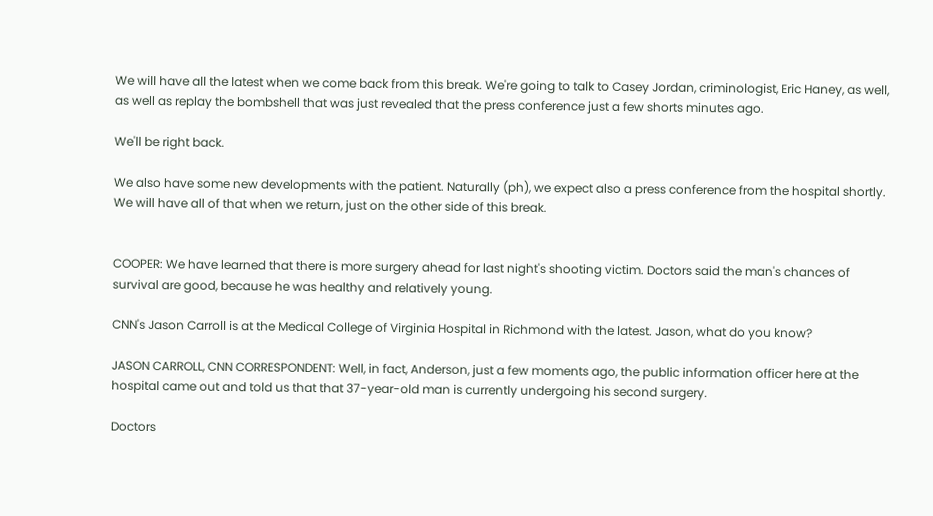We will have all the latest when we come back from this break. We're going to talk to Casey Jordan, criminologist, Eric Haney, as well, as well as replay the bombshell that was just revealed that the press conference just a few shorts minutes ago.

We'll be right back.

We also have some new developments with the patient. Naturally (ph), we expect also a press conference from the hospital shortly. We will have all of that when we return, just on the other side of this break.


COOPER: We have learned that there is more surgery ahead for last night's shooting victim. Doctors said the man's chances of survival are good, because he was healthy and relatively young.

CNN's Jason Carroll is at the Medical College of Virginia Hospital in Richmond with the latest. Jason, what do you know?

JASON CARROLL, CNN CORRESPONDENT: Well, in fact, Anderson, just a few moments ago, the public information officer here at the hospital came out and told us that that 37-year-old man is currently undergoing his second surgery.

Doctors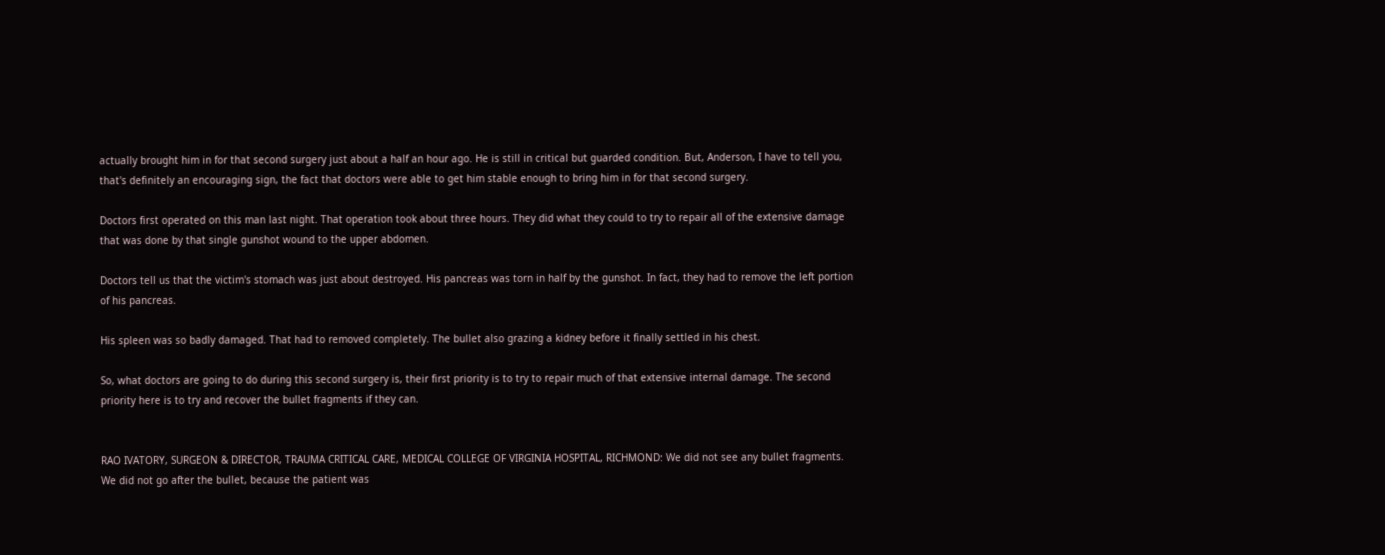actually brought him in for that second surgery just about a half an hour ago. He is still in critical but guarded condition. But, Anderson, I have to tell you, that's definitely an encouraging sign, the fact that doctors were able to get him stable enough to bring him in for that second surgery.

Doctors first operated on this man last night. That operation took about three hours. They did what they could to try to repair all of the extensive damage that was done by that single gunshot wound to the upper abdomen.

Doctors tell us that the victim's stomach was just about destroyed. His pancreas was torn in half by the gunshot. In fact, they had to remove the left portion of his pancreas.

His spleen was so badly damaged. That had to removed completely. The bullet also grazing a kidney before it finally settled in his chest.

So, what doctors are going to do during this second surgery is, their first priority is to try to repair much of that extensive internal damage. The second priority here is to try and recover the bullet fragments if they can.


RAO IVATORY, SURGEON & DIRECTOR, TRAUMA CRITICAL CARE, MEDICAL COLLEGE OF VIRGINIA HOSPITAL, RICHMOND: We did not see any bullet fragments. We did not go after the bullet, because the patient was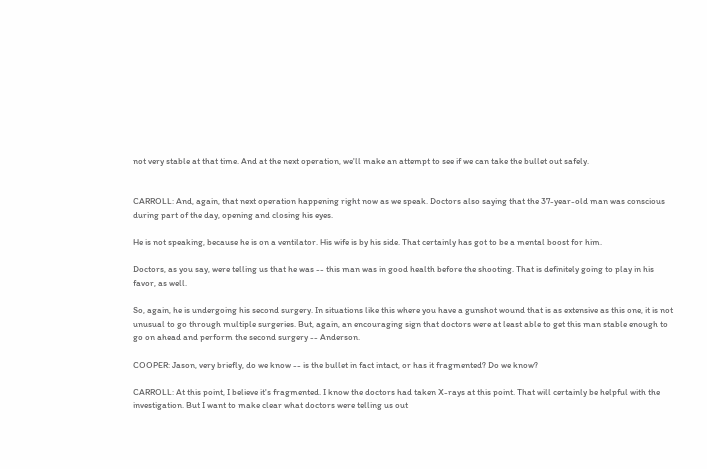not very stable at that time. And at the next operation, we'll make an attempt to see if we can take the bullet out safely.


CARROLL: And, again, that next operation happening right now as we speak. Doctors also saying that the 37-year-old man was conscious during part of the day, opening and closing his eyes.

He is not speaking, because he is on a ventilator. His wife is by his side. That certainly has got to be a mental boost for him.

Doctors, as you say, were telling us that he was -- this man was in good health before the shooting. That is definitely going to play in his favor, as well.

So, again, he is undergoing his second surgery. In situations like this where you have a gunshot wound that is as extensive as this one, it is not unusual to go through multiple surgeries. But, again, an encouraging sign that doctors were at least able to get this man stable enough to go on ahead and perform the second surgery -- Anderson.

COOPER: Jason, very briefly, do we know -- is the bullet in fact intact, or has it fragmented? Do we know?

CARROLL: At this point, I believe it's fragmented. I know the doctors had taken X-rays at this point. That will certainly be helpful with the investigation. But I want to make clear what doctors were telling us out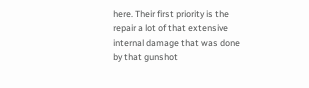here. Their first priority is the repair a lot of that extensive internal damage that was done by that gunshot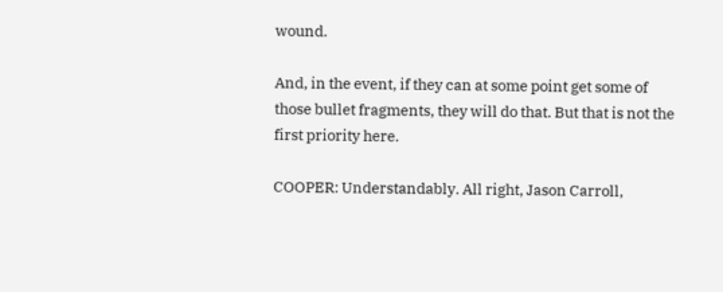wound.

And, in the event, if they can at some point get some of those bullet fragments, they will do that. But that is not the first priority here.

COOPER: Understandably. All right, Jason Carroll,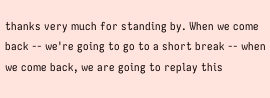thanks very much for standing by. When we come back -- we're going to go to a short break -- when we come back, we are going to replay this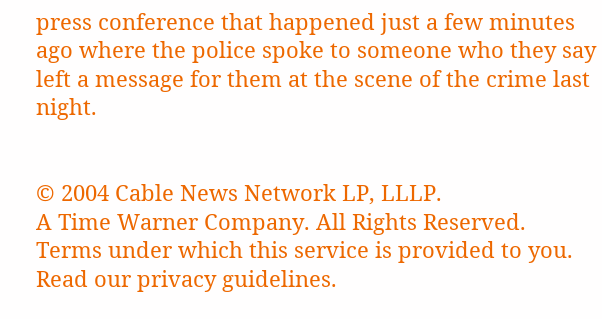press conference that happened just a few minutes ago where the police spoke to someone who they say left a message for them at the scene of the crime last night.


© 2004 Cable News Network LP, LLLP.
A Time Warner Company. All Rights Reserved.
Terms under which this service is provided to you.
Read our privacy guidelines.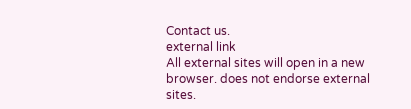Contact us.
external link
All external sites will open in a new browser. does not endorse external sites.